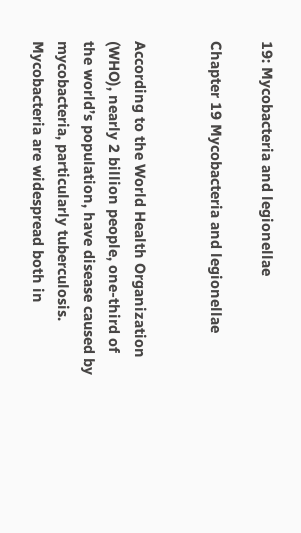19: Mycobacteria and legionellae

Chapter 19 Mycobacteria and legionellae


According to the World Health Organization (WHO), nearly 2 billion people, one-third of the world’s population, have disease caused by mycobacteria, particularly tuberculosis. Mycobacteria are widespread both in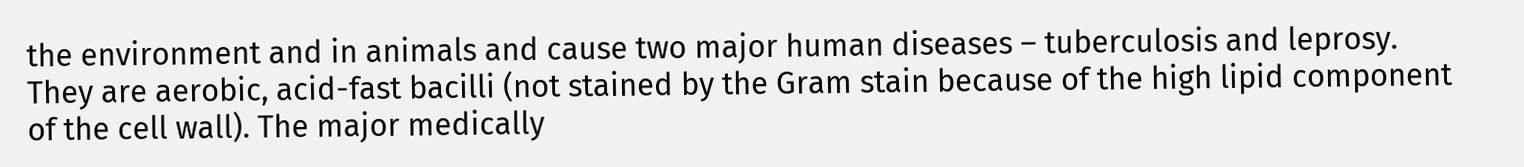the environment and in animals and cause two major human diseases – tuberculosis and leprosy. They are aerobic, acid-fast bacilli (not stained by the Gram stain because of the high lipid component of the cell wall). The major medically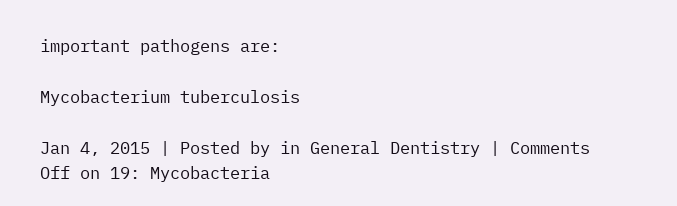important pathogens are:

Mycobacterium tuberculosis

Jan 4, 2015 | Posted by in General Dentistry | Comments Off on 19: Mycobacteria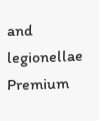and legionellae
Premium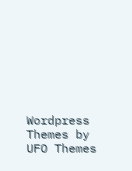Wordpress Themes by UFO Themes